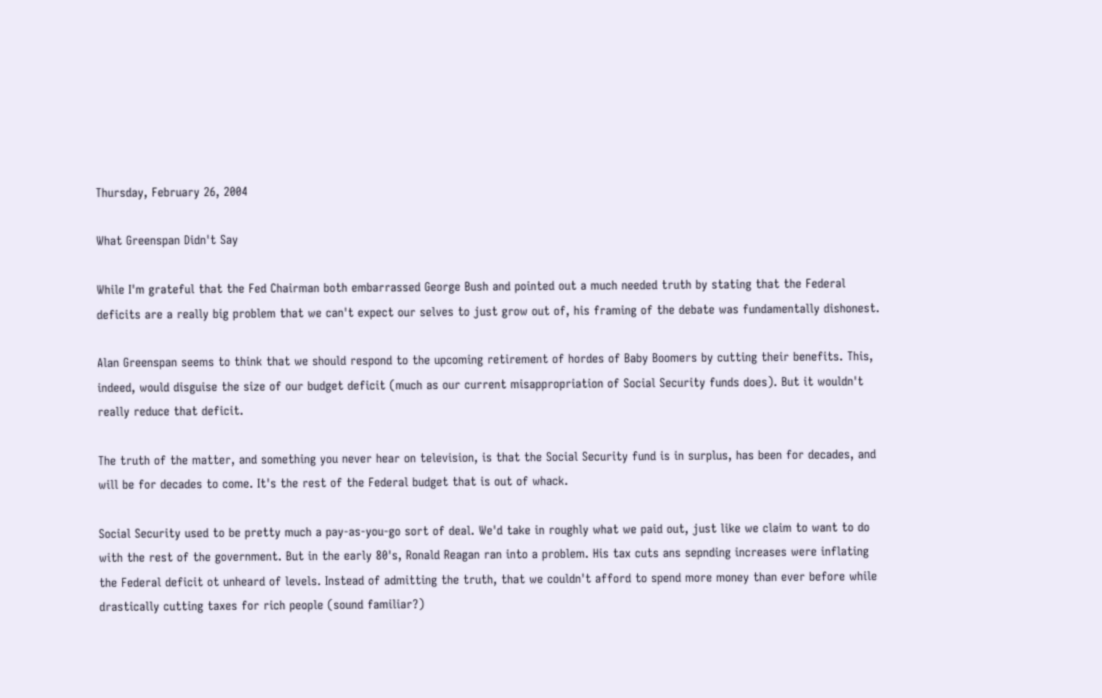Thursday, February 26, 2004

What Greenspan Didn't Say

While I'm grateful that the Fed Chairman both embarrassed George Bush and pointed out a much needed truth by stating that the Federal deficits are a really big problem that we can't expect our selves to just grow out of, his framing of the debate was fundamentally dishonest.

Alan Greenspan seems to think that we should respond to the upcoming retirement of hordes of Baby Boomers by cutting their benefits. This, indeed, would disguise the size of our budget deficit (much as our current misappropriation of Social Security funds does). But it wouldn't really reduce that deficit.

The truth of the matter, and something you never hear on television, is that the Social Security fund is in surplus, has been for decades, and will be for decades to come. It's the rest of the Federal budget that is out of whack.

Social Security used to be pretty much a pay-as-you-go sort of deal. We'd take in roughly what we paid out, just like we claim to want to do with the rest of the government. But in the early 80's, Ronald Reagan ran into a problem. His tax cuts ans sepnding increases were inflating the Federal deficit ot unheard of levels. Instead of admitting the truth, that we couldn't afford to spend more money than ever before while drastically cutting taxes for rich people (sound familiar?)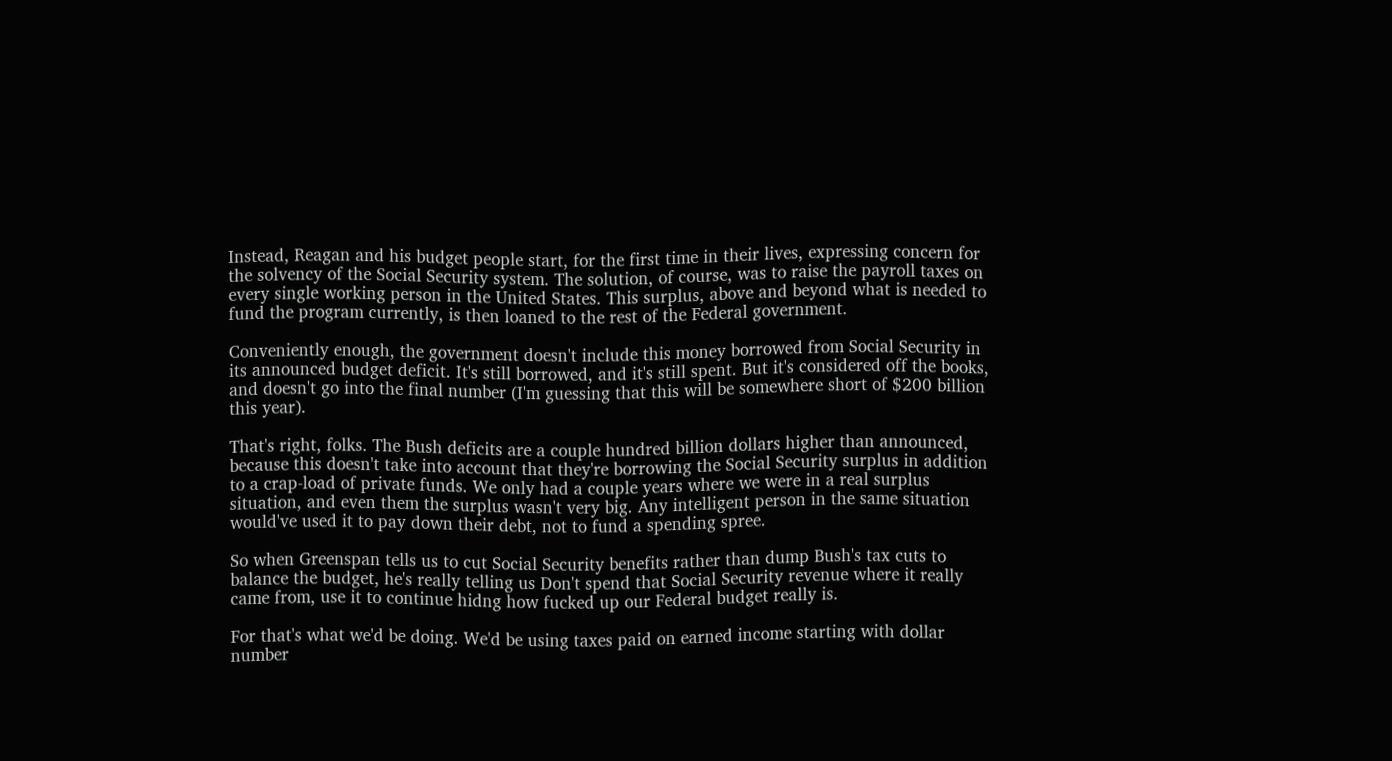Instead, Reagan and his budget people start, for the first time in their lives, expressing concern for the solvency of the Social Security system. The solution, of course, was to raise the payroll taxes on every single working person in the United States. This surplus, above and beyond what is needed to fund the program currently, is then loaned to the rest of the Federal government.

Conveniently enough, the government doesn't include this money borrowed from Social Security in its announced budget deficit. It's still borrowed, and it's still spent. But it's considered off the books, and doesn't go into the final number (I'm guessing that this will be somewhere short of $200 billion this year).

That's right, folks. The Bush deficits are a couple hundred billion dollars higher than announced, because this doesn't take into account that they're borrowing the Social Security surplus in addition to a crap-load of private funds. We only had a couple years where we were in a real surplus situation, and even them the surplus wasn't very big. Any intelligent person in the same situation would've used it to pay down their debt, not to fund a spending spree.

So when Greenspan tells us to cut Social Security benefits rather than dump Bush's tax cuts to balance the budget, he's really telling us Don't spend that Social Security revenue where it really came from, use it to continue hidng how fucked up our Federal budget really is.

For that's what we'd be doing. We'd be using taxes paid on earned income starting with dollar number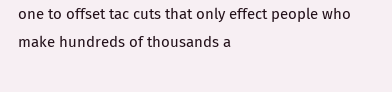one to offset tac cuts that only effect people who make hundreds of thousands a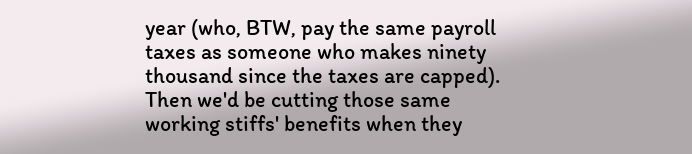year (who, BTW, pay the same payroll taxes as someone who makes ninety thousand since the taxes are capped). Then we'd be cutting those same working stiffs' benefits when they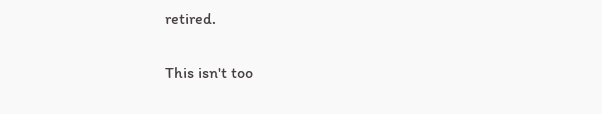retired.

This isn't too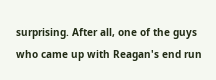surprising. After all, one of the guys who came up with Reagan's end run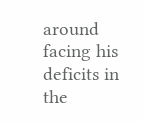around facing his deficits in the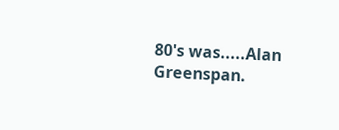80's was.....Alan Greenspan.